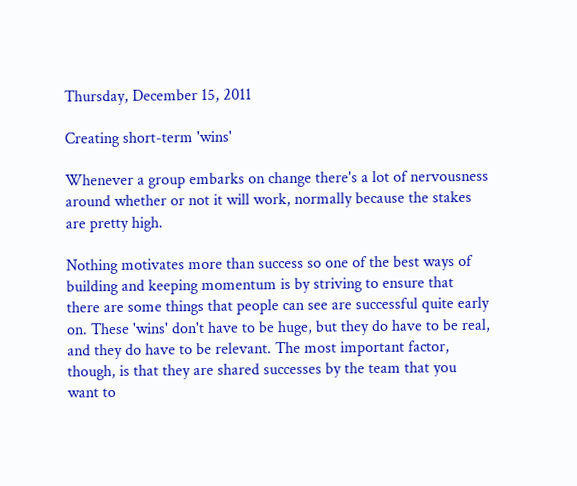Thursday, December 15, 2011

Creating short-term 'wins'

Whenever a group embarks on change there's a lot of nervousness around whether or not it will work, normally because the stakes are pretty high.

Nothing motivates more than success so one of the best ways of building and keeping momentum is by striving to ensure that there are some things that people can see are successful quite early on. These 'wins' don't have to be huge, but they do have to be real, and they do have to be relevant. The most important factor, though, is that they are shared successes by the team that you want to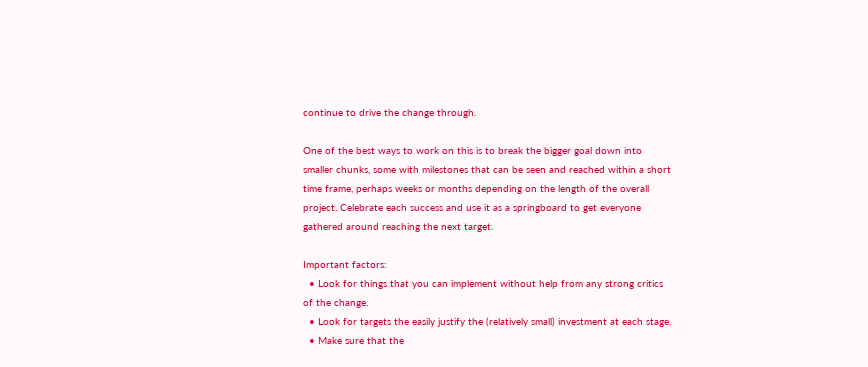continue to drive the change through.

One of the best ways to work on this is to break the bigger goal down into smaller chunks, some with milestones that can be seen and reached within a short time frame, perhaps weeks or months depending on the length of the overall project. Celebrate each success and use it as a springboard to get everyone gathered around reaching the next target.

Important factors:
  • Look for things that you can implement without help from any strong critics of the change.
  • Look for targets the easily justify the (relatively small) investment at each stage.
  • Make sure that the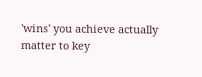'wins' you achieve actually matter to key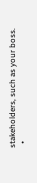stakeholders, such as your boss.
  •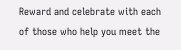Reward and celebrate with each of those who help you meet the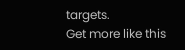targets.
Get more like this